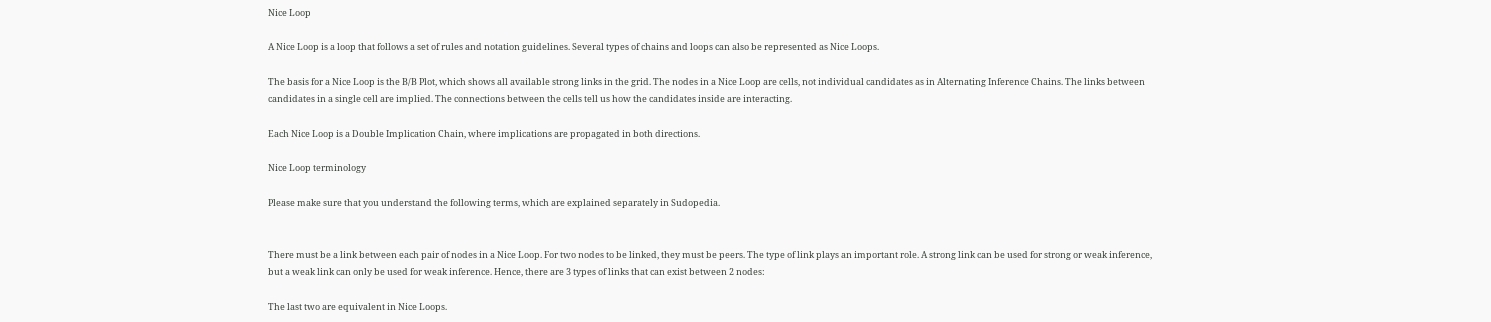Nice Loop

A Nice Loop is a loop that follows a set of rules and notation guidelines. Several types of chains and loops can also be represented as Nice Loops.

The basis for a Nice Loop is the B/B Plot, which shows all available strong links in the grid. The nodes in a Nice Loop are cells, not individual candidates as in Alternating Inference Chains. The links between candidates in a single cell are implied. The connections between the cells tell us how the candidates inside are interacting.

Each Nice Loop is a Double Implication Chain, where implications are propagated in both directions.

Nice Loop terminology

Please make sure that you understand the following terms, which are explained separately in Sudopedia.


There must be a link between each pair of nodes in a Nice Loop. For two nodes to be linked, they must be peers. The type of link plays an important role. A strong link can be used for strong or weak inference, but a weak link can only be used for weak inference. Hence, there are 3 types of links that can exist between 2 nodes:

The last two are equivalent in Nice Loops.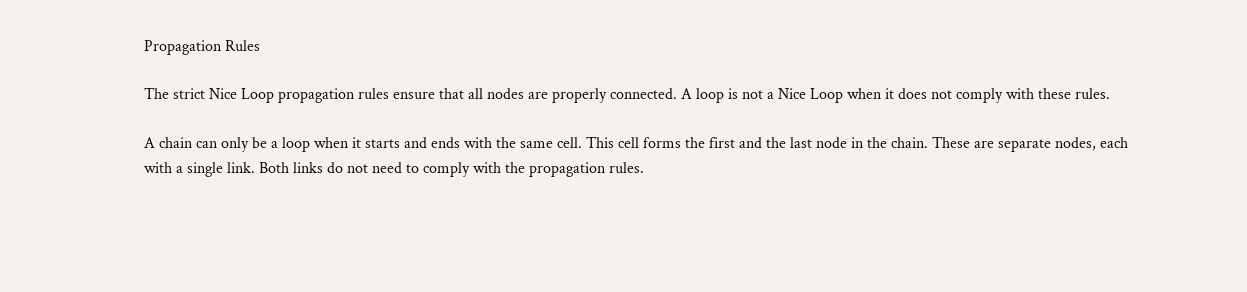Propagation Rules

The strict Nice Loop propagation rules ensure that all nodes are properly connected. A loop is not a Nice Loop when it does not comply with these rules.

A chain can only be a loop when it starts and ends with the same cell. This cell forms the first and the last node in the chain. These are separate nodes, each with a single link. Both links do not need to comply with the propagation rules.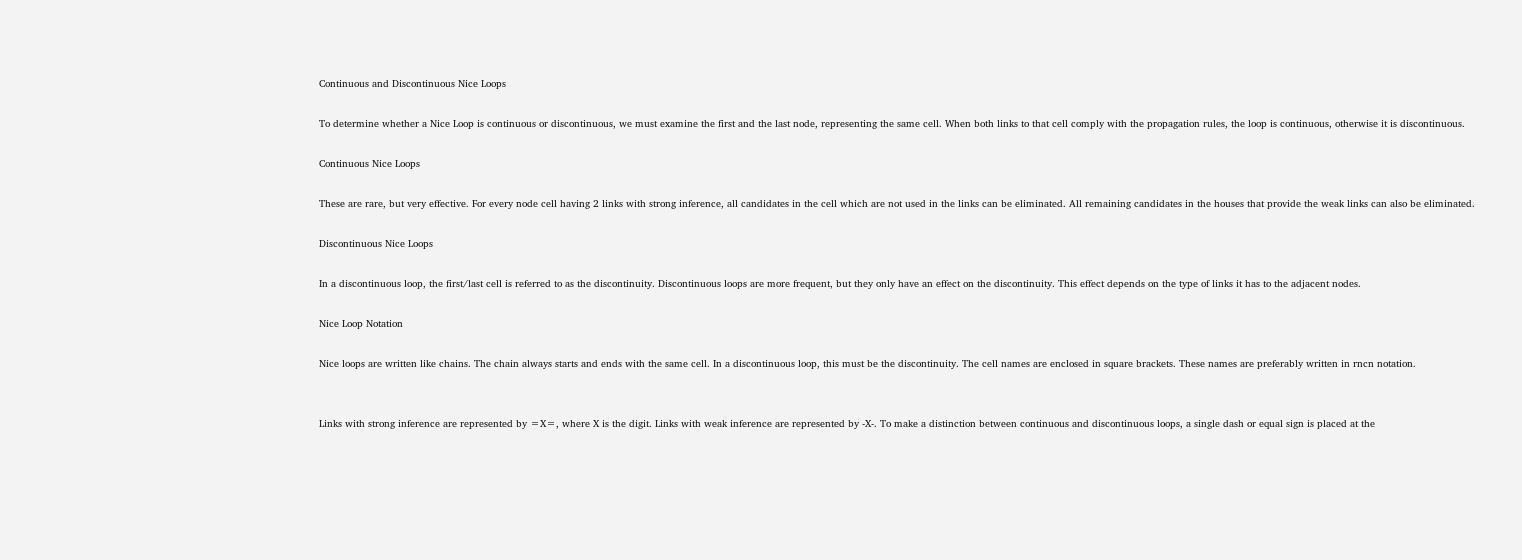Continuous and Discontinuous Nice Loops

To determine whether a Nice Loop is continuous or discontinuous, we must examine the first and the last node, representing the same cell. When both links to that cell comply with the propagation rules, the loop is continuous, otherwise it is discontinuous.

Continuous Nice Loops

These are rare, but very effective. For every node cell having 2 links with strong inference, all candidates in the cell which are not used in the links can be eliminated. All remaining candidates in the houses that provide the weak links can also be eliminated.

Discontinuous Nice Loops

In a discontinuous loop, the first/last cell is referred to as the discontinuity. Discontinuous loops are more frequent, but they only have an effect on the discontinuity. This effect depends on the type of links it has to the adjacent nodes.

Nice Loop Notation

Nice loops are written like chains. The chain always starts and ends with the same cell. In a discontinuous loop, this must be the discontinuity. The cell names are enclosed in square brackets. These names are preferably written in rncn notation.


Links with strong inference are represented by =X=, where X is the digit. Links with weak inference are represented by -X-. To make a distinction between continuous and discontinuous loops, a single dash or equal sign is placed at the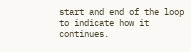start and end of the loop to indicate how it continues.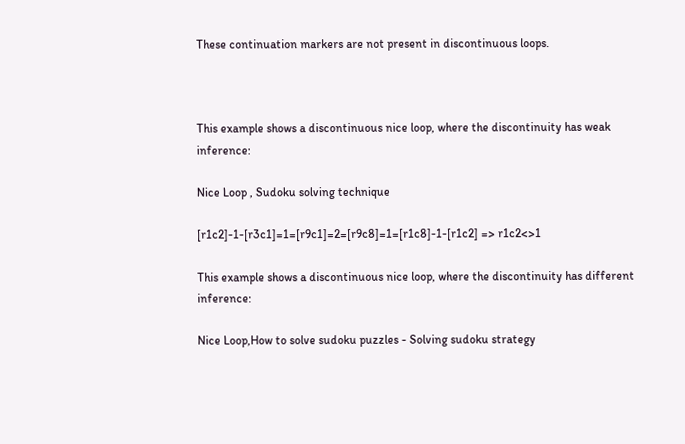These continuation markers are not present in discontinuous loops.



This example shows a discontinuous nice loop, where the discontinuity has weak inference:

Nice Loop , Sudoku solving technique

[r1c2]-1-[r3c1]=1=[r9c1]=2=[r9c8]=1=[r1c8]-1-[r1c2] => r1c2<>1

This example shows a discontinuous nice loop, where the discontinuity has different inference:

Nice Loop,How to solve sudoku puzzles - Solving sudoku strategy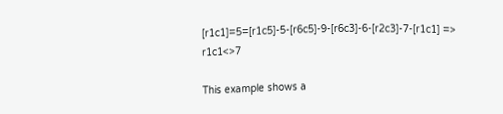[r1c1]=5=[r1c5]-5-[r6c5]-9-[r6c3]-6-[r2c3]-7-[r1c1] => r1c1<>7

This example shows a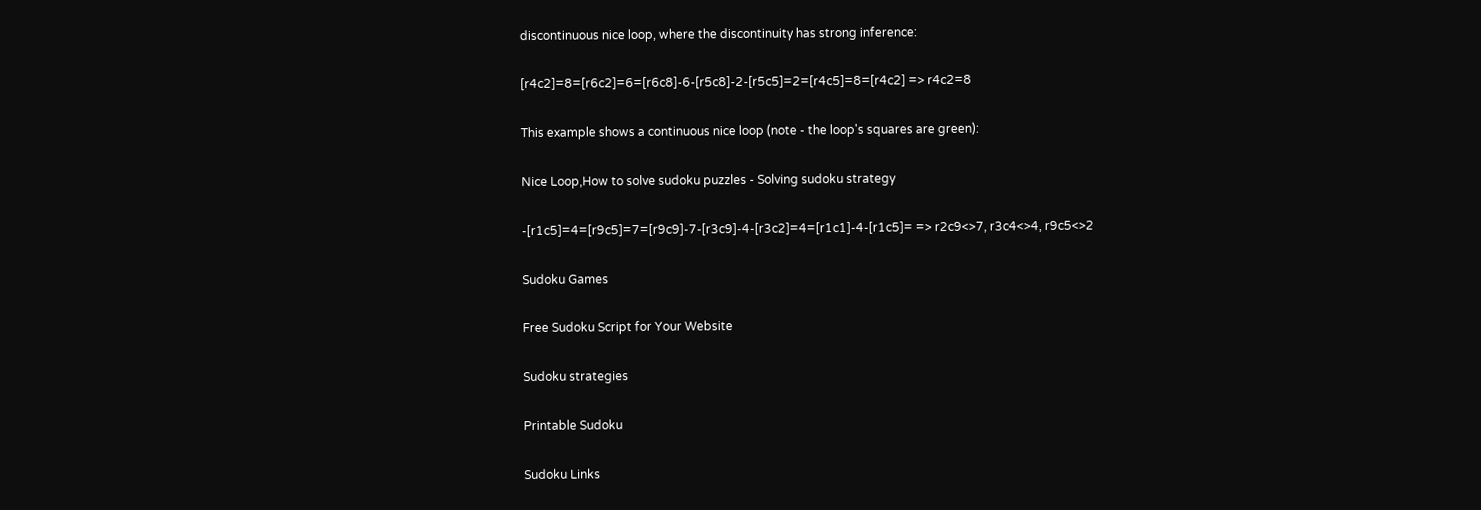discontinuous nice loop, where the discontinuity has strong inference:

[r4c2]=8=[r6c2]=6=[r6c8]-6-[r5c8]-2-[r5c5]=2=[r4c5]=8=[r4c2] => r4c2=8

This example shows a continuous nice loop (note - the loop's squares are green):

Nice Loop,How to solve sudoku puzzles - Solving sudoku strategy

-[r1c5]=4=[r9c5]=7=[r9c9]-7-[r3c9]-4-[r3c2]=4=[r1c1]-4-[r1c5]= => r2c9<>7, r3c4<>4, r9c5<>2

Sudoku Games

Free Sudoku Script for Your Website

Sudoku strategies

Printable Sudoku

Sudoku Links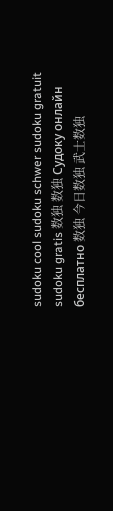sudoku cool sudoku schwer sudoku gratuit sudoku gratis 数独 数独 Судоку онлайн бесплатно 数独 今日数独 武士数独